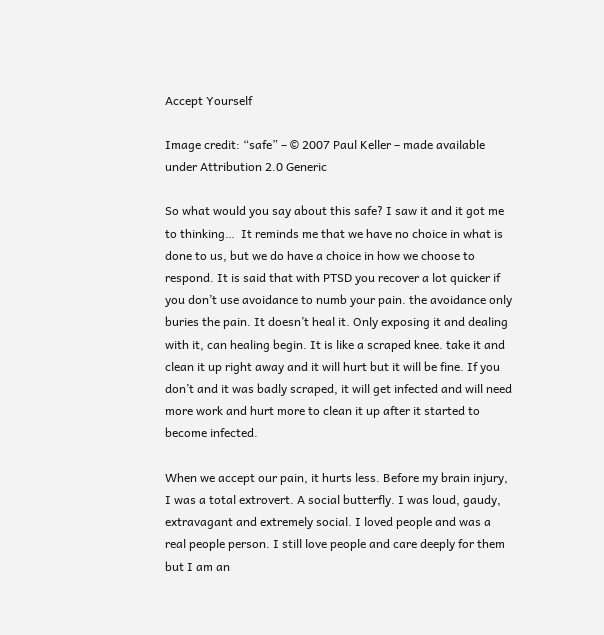Accept Yourself

Image credit: “safe” – © 2007 Paul Keller – made available under Attribution 2.0 Generic

So what would you say about this safe? I saw it and it got me to thinking…  It reminds me that we have no choice in what is done to us, but we do have a choice in how we choose to respond. It is said that with PTSD you recover a lot quicker if you don’t use avoidance to numb your pain. the avoidance only buries the pain. It doesn’t heal it. Only exposing it and dealing with it, can healing begin. It is like a scraped knee. take it and clean it up right away and it will hurt but it will be fine. If you don’t and it was badly scraped, it will get infected and will need more work and hurt more to clean it up after it started to become infected.

When we accept our pain, it hurts less. Before my brain injury, I was a total extrovert. A social butterfly. I was loud, gaudy, extravagant and extremely social. I loved people and was a real people person. I still love people and care deeply for them but I am an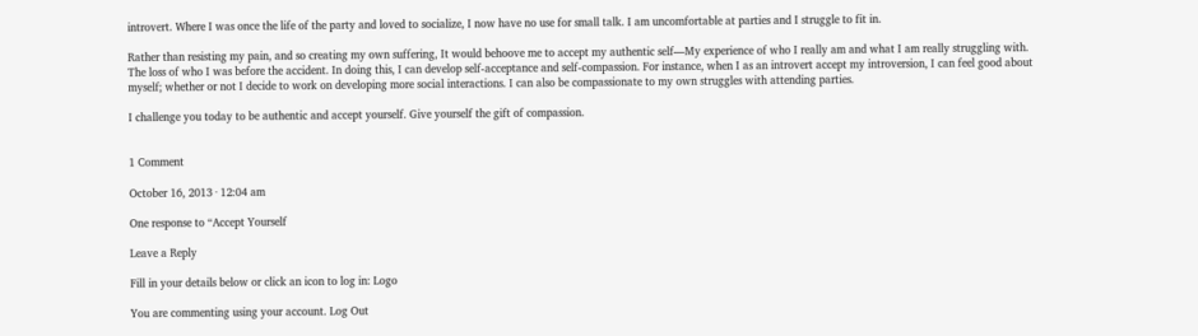introvert. Where I was once the life of the party and loved to socialize, I now have no use for small talk. I am uncomfortable at parties and I struggle to fit in.

Rather than resisting my pain, and so creating my own suffering, It would behoove me to accept my authentic self—My experience of who I really am and what I am really struggling with. The loss of who I was before the accident. In doing this, I can develop self-acceptance and self-compassion. For instance, when I as an introvert accept my introversion, I can feel good about myself; whether or not I decide to work on developing more social interactions. I can also be compassionate to my own struggles with attending parties.

I challenge you today to be authentic and accept yourself. Give yourself the gift of compassion.


1 Comment

October 16, 2013 · 12:04 am

One response to “Accept Yourself

Leave a Reply

Fill in your details below or click an icon to log in: Logo

You are commenting using your account. Log Out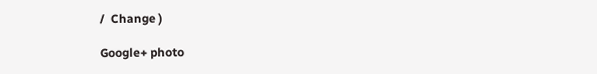/  Change )

Google+ photo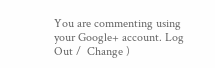You are commenting using your Google+ account. Log Out /  Change )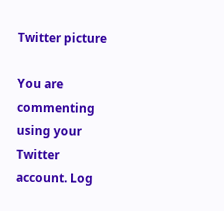Twitter picture

You are commenting using your Twitter account. Log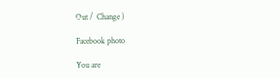Out /  Change )

Facebook photo

You are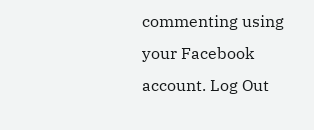commenting using your Facebook account. Log Out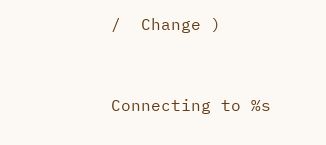/  Change )


Connecting to %s